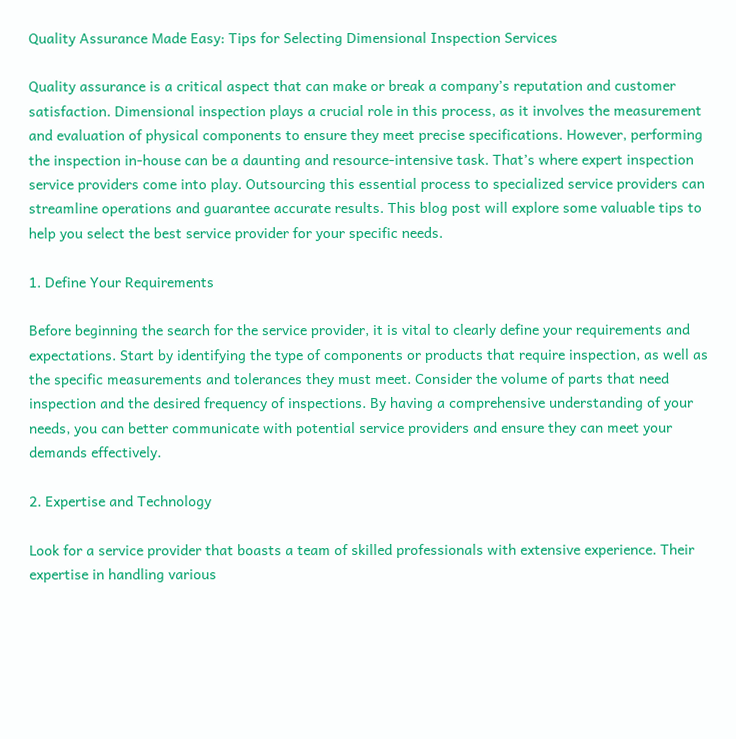Quality Assurance Made Easy: Tips for Selecting Dimensional Inspection Services

Quality assurance is a critical aspect that can make or break a company’s reputation and customer satisfaction. Dimensional inspection plays a crucial role in this process, as it involves the measurement and evaluation of physical components to ensure they meet precise specifications. However, performing the inspection in-house can be a daunting and resource-intensive task. That’s where expert inspection service providers come into play. Outsourcing this essential process to specialized service providers can streamline operations and guarantee accurate results. This blog post will explore some valuable tips to help you select the best service provider for your specific needs.

1. Define Your Requirements

Before beginning the search for the service provider, it is vital to clearly define your requirements and expectations. Start by identifying the type of components or products that require inspection, as well as the specific measurements and tolerances they must meet. Consider the volume of parts that need inspection and the desired frequency of inspections. By having a comprehensive understanding of your needs, you can better communicate with potential service providers and ensure they can meet your demands effectively.

2. Expertise and Technology

Look for a service provider that boasts a team of skilled professionals with extensive experience. Their expertise in handling various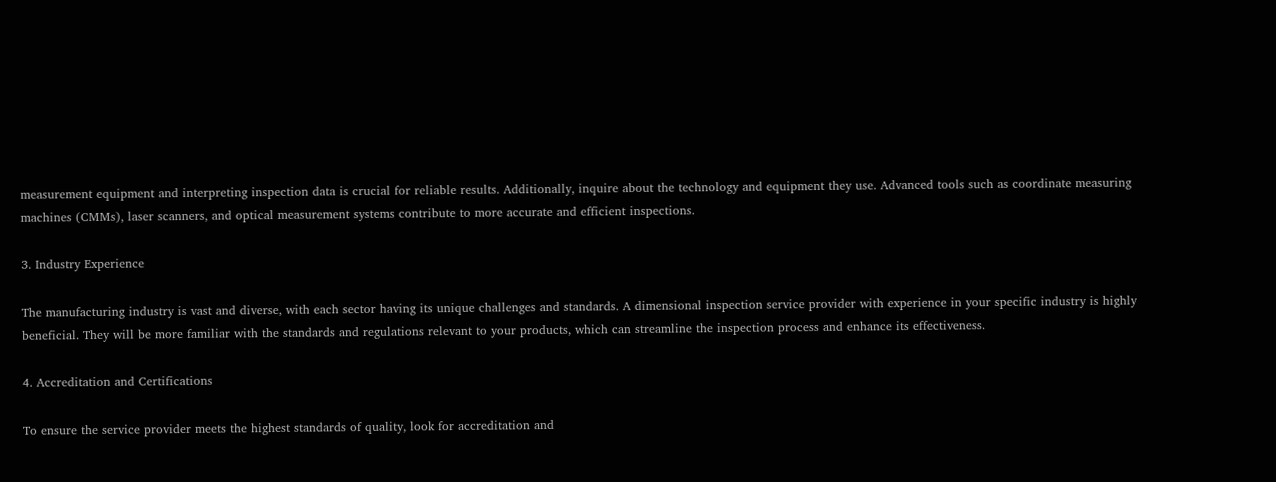measurement equipment and interpreting inspection data is crucial for reliable results. Additionally, inquire about the technology and equipment they use. Advanced tools such as coordinate measuring machines (CMMs), laser scanners, and optical measurement systems contribute to more accurate and efficient inspections.

3. Industry Experience

The manufacturing industry is vast and diverse, with each sector having its unique challenges and standards. A dimensional inspection service provider with experience in your specific industry is highly beneficial. They will be more familiar with the standards and regulations relevant to your products, which can streamline the inspection process and enhance its effectiveness.

4. Accreditation and Certifications

To ensure the service provider meets the highest standards of quality, look for accreditation and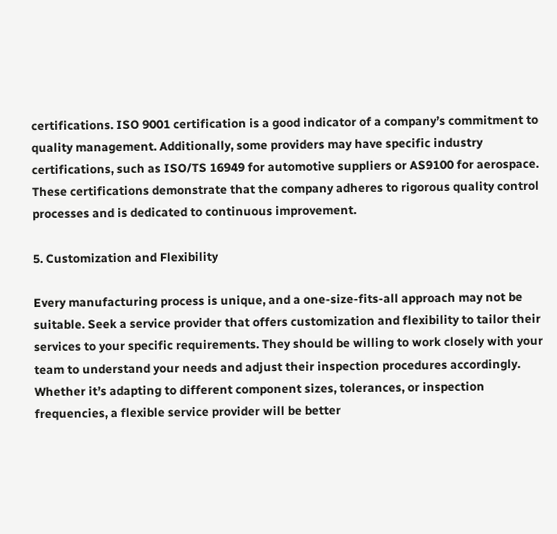certifications. ISO 9001 certification is a good indicator of a company’s commitment to quality management. Additionally, some providers may have specific industry certifications, such as ISO/TS 16949 for automotive suppliers or AS9100 for aerospace. These certifications demonstrate that the company adheres to rigorous quality control processes and is dedicated to continuous improvement.

5. Customization and Flexibility

Every manufacturing process is unique, and a one-size-fits-all approach may not be suitable. Seek a service provider that offers customization and flexibility to tailor their services to your specific requirements. They should be willing to work closely with your team to understand your needs and adjust their inspection procedures accordingly. Whether it’s adapting to different component sizes, tolerances, or inspection frequencies, a flexible service provider will be better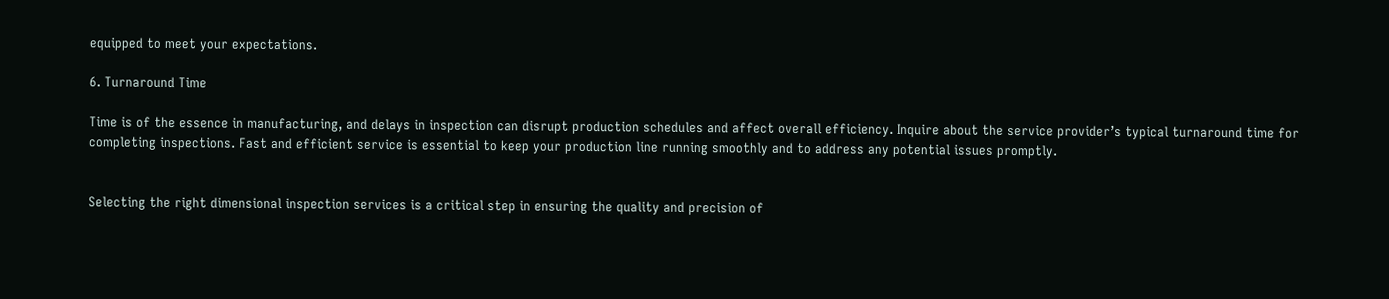equipped to meet your expectations.

6. Turnaround Time

Time is of the essence in manufacturing, and delays in inspection can disrupt production schedules and affect overall efficiency. Inquire about the service provider’s typical turnaround time for completing inspections. Fast and efficient service is essential to keep your production line running smoothly and to address any potential issues promptly.


Selecting the right dimensional inspection services is a critical step in ensuring the quality and precision of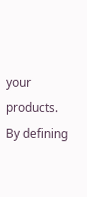your products. By defining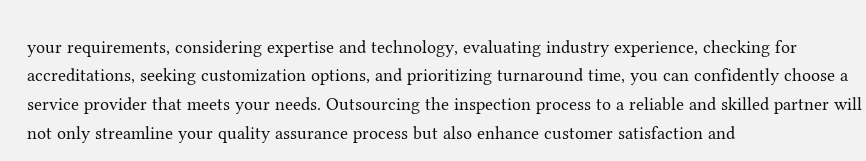your requirements, considering expertise and technology, evaluating industry experience, checking for accreditations, seeking customization options, and prioritizing turnaround time, you can confidently choose a service provider that meets your needs. Outsourcing the inspection process to a reliable and skilled partner will not only streamline your quality assurance process but also enhance customer satisfaction and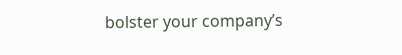bolster your company’s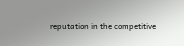reputation in the competitive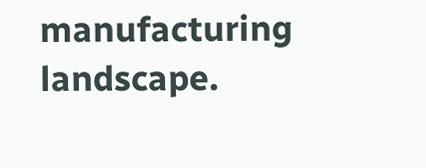manufacturing landscape.